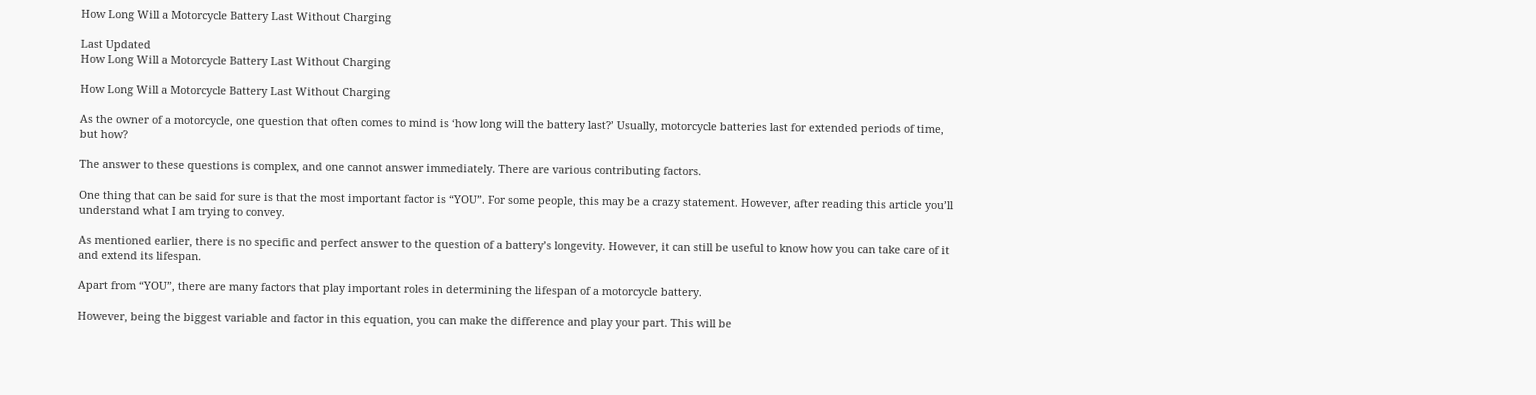How Long Will a Motorcycle Battery Last Without Charging

Last Updated
How Long Will a Motorcycle Battery Last Without Charging

How Long Will a Motorcycle Battery Last Without Charging

As the owner of a motorcycle, one question that often comes to mind is ‘how long will the battery last?’ Usually, motorcycle batteries last for extended periods of time, but how?

The answer to these questions is complex, and one cannot answer immediately. There are various contributing factors.

One thing that can be said for sure is that the most important factor is “YOU”. For some people, this may be a crazy statement. However, after reading this article you’ll understand what I am trying to convey.

As mentioned earlier, there is no specific and perfect answer to the question of a battery’s longevity. However, it can still be useful to know how you can take care of it and extend its lifespan.

Apart from “YOU”, there are many factors that play important roles in determining the lifespan of a motorcycle battery.

However, being the biggest variable and factor in this equation, you can make the difference and play your part. This will be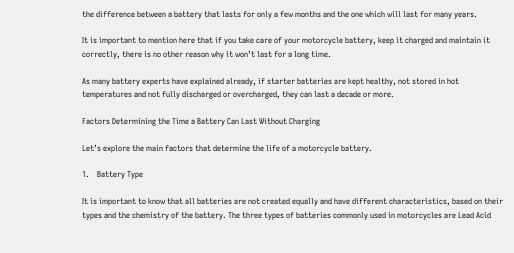the difference between a battery that lasts for only a few months and the one which will last for many years.

It is important to mention here that if you take care of your motorcycle battery, keep it charged and maintain it correctly, there is no other reason why it won’t last for a long time.

As many battery experts have explained already, if starter batteries are kept healthy, not stored in hot temperatures and not fully discharged or overcharged, they can last a decade or more.

Factors Determining the Time a Battery Can Last Without Charging

Let’s explore the main factors that determine the life of a motorcycle battery.

1.    Battery Type

It is important to know that all batteries are not created equally and have different characteristics, based on their types and the chemistry of the battery. The three types of batteries commonly used in motorcycles are Lead Acid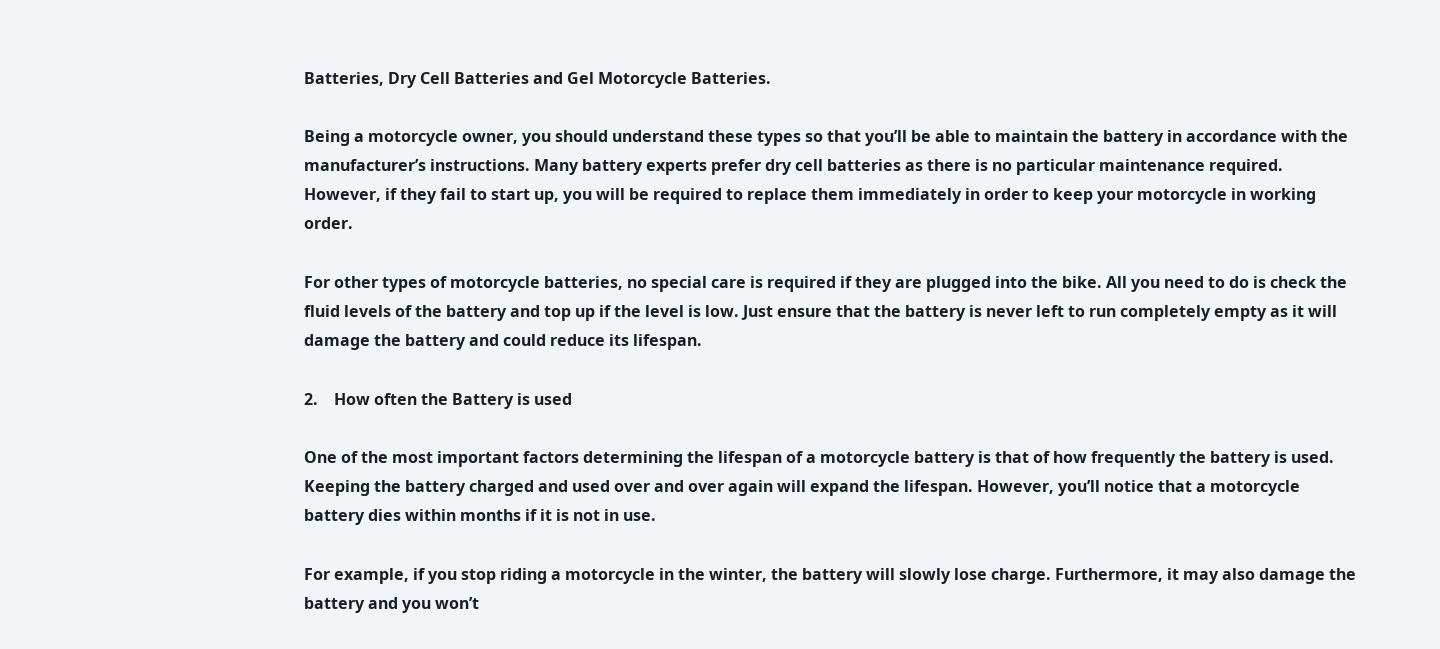Batteries, Dry Cell Batteries and Gel Motorcycle Batteries.

Being a motorcycle owner, you should understand these types so that you’ll be able to maintain the battery in accordance with the manufacturer’s instructions. Many battery experts prefer dry cell batteries as there is no particular maintenance required. However, if they fail to start up, you will be required to replace them immediately in order to keep your motorcycle in working order.

For other types of motorcycle batteries, no special care is required if they are plugged into the bike. All you need to do is check the fluid levels of the battery and top up if the level is low. Just ensure that the battery is never left to run completely empty as it will damage the battery and could reduce its lifespan.

2.    How often the Battery is used

One of the most important factors determining the lifespan of a motorcycle battery is that of how frequently the battery is used. Keeping the battery charged and used over and over again will expand the lifespan. However, you’ll notice that a motorcycle battery dies within months if it is not in use.

For example, if you stop riding a motorcycle in the winter, the battery will slowly lose charge. Furthermore, it may also damage the battery and you won’t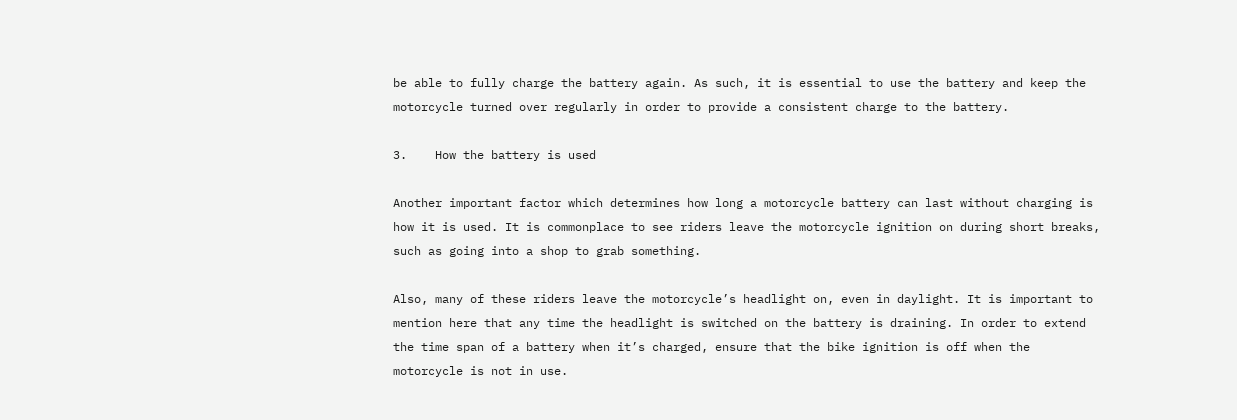be able to fully charge the battery again. As such, it is essential to use the battery and keep the motorcycle turned over regularly in order to provide a consistent charge to the battery.

3.    How the battery is used

Another important factor which determines how long a motorcycle battery can last without charging is how it is used. It is commonplace to see riders leave the motorcycle ignition on during short breaks, such as going into a shop to grab something.

Also, many of these riders leave the motorcycle’s headlight on, even in daylight. It is important to mention here that any time the headlight is switched on the battery is draining. In order to extend the time span of a battery when it’s charged, ensure that the bike ignition is off when the motorcycle is not in use.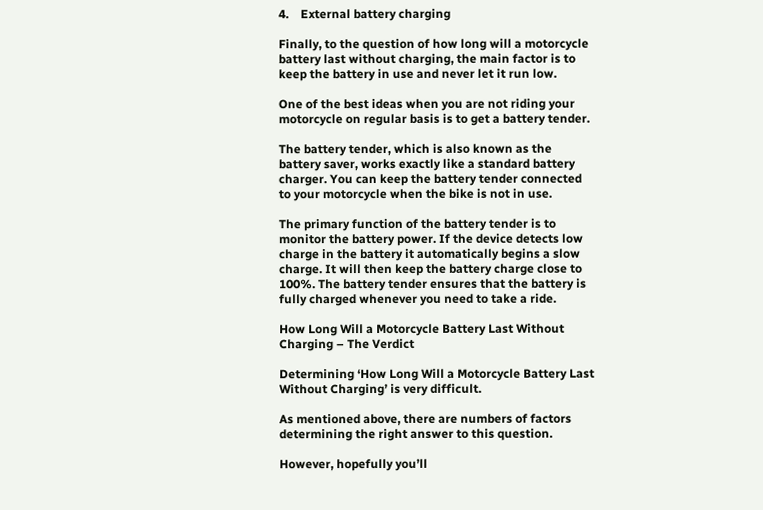4.    External battery charging

Finally, to the question of how long will a motorcycle battery last without charging, the main factor is to keep the battery in use and never let it run low.

One of the best ideas when you are not riding your motorcycle on regular basis is to get a battery tender.

The battery tender, which is also known as the battery saver, works exactly like a standard battery charger. You can keep the battery tender connected to your motorcycle when the bike is not in use.

The primary function of the battery tender is to monitor the battery power. If the device detects low charge in the battery it automatically begins a slow charge. It will then keep the battery charge close to 100%. The battery tender ensures that the battery is fully charged whenever you need to take a ride.

How Long Will a Motorcycle Battery Last Without Charging – The Verdict

Determining ‘How Long Will a Motorcycle Battery Last Without Charging’ is very difficult.

As mentioned above, there are numbers of factors determining the right answer to this question.

However, hopefully you’ll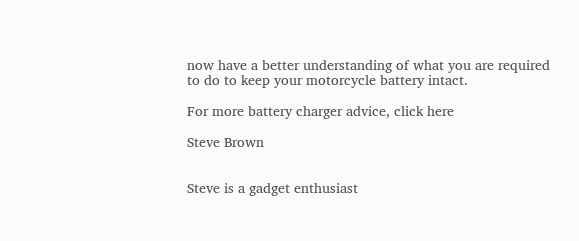now have a better understanding of what you are required to do to keep your motorcycle battery intact.

For more battery charger advice, click here

Steve Brown


Steve is a gadget enthusiast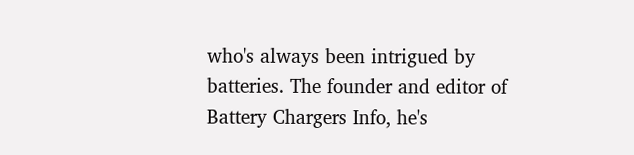who's always been intrigued by batteries. The founder and editor of Battery Chargers Info, he's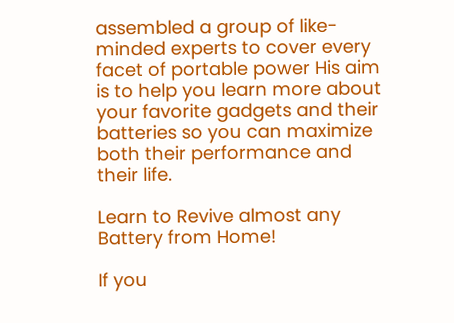assembled a group of like-minded experts to cover every facet of portable power His aim is to help you learn more about your favorite gadgets and their batteries so you can maximize both their performance and their life.

Learn to Revive almost any Battery from Home!

If you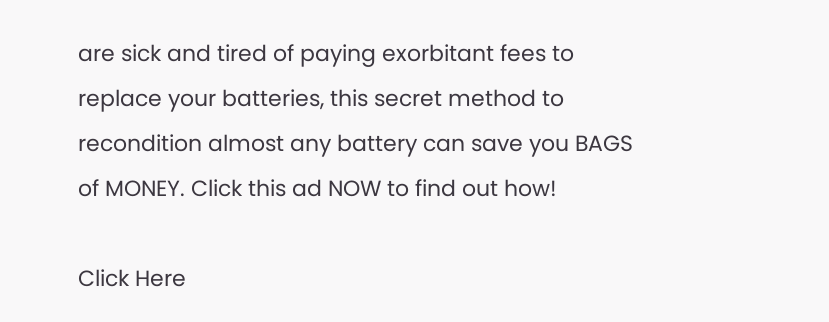are sick and tired of paying exorbitant fees to replace your batteries, this secret method to recondition almost any battery can save you BAGS of MONEY. Click this ad NOW to find out how!

Click Here